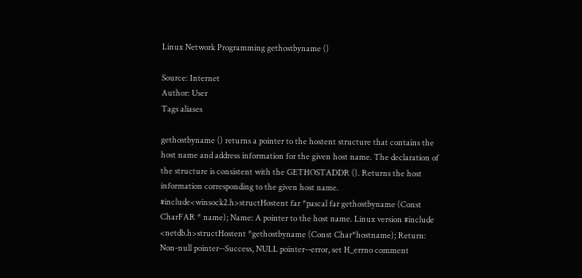Linux Network Programming gethostbyname ()

Source: Internet
Author: User
Tags aliases

gethostbyname () returns a pointer to the hostent structure that contains the host name and address information for the given host name. The declaration of the structure is consistent with the GETHOSTADDR (). Returns the host information corresponding to the given host name. #include<winsock2.h>structHostent far *pascal far gethostbyname (Const CharFAR * name); Name: A pointer to the host name. Linux version #include <netdb.h>structHostent *gethostbyname (Const Char*hostname); Return: Non-null pointer--Success, NULL pointer--error, set H_errno comment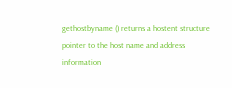gethostbyname () returns a hostent structure pointer to the host name and address information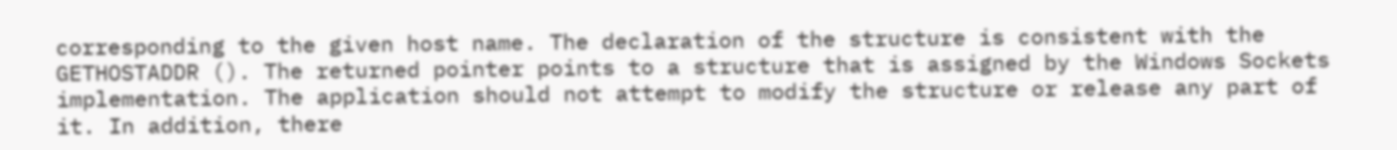corresponding to the given host name. The declaration of the structure is consistent with the GETHOSTADDR (). The returned pointer points to a structure that is assigned by the Windows Sockets implementation. The application should not attempt to modify the structure or release any part of it. In addition, there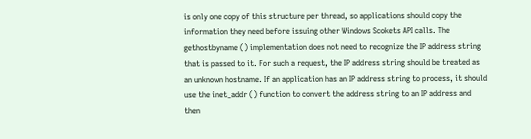is only one copy of this structure per thread, so applications should copy the information they need before issuing other Windows Scokets API calls. The gethostbyname () implementation does not need to recognize the IP address string that is passed to it. For such a request, the IP address string should be treated as an unknown hostname. If an application has an IP address string to process, it should use the inet_addr () function to convert the address string to an IP address and then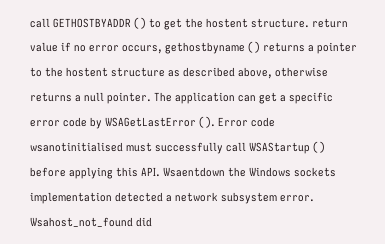call GETHOSTBYADDR () to get the hostent structure. return value if no error occurs, gethostbyname () returns a pointer to the hostent structure as described above, otherwise returns a null pointer. The application can get a specific error code by WSAGetLastError (). Error code wsanotinitialised must successfully call WSAStartup () before applying this API. Wsaentdown the Windows sockets implementation detected a network subsystem error. Wsahost_not_found did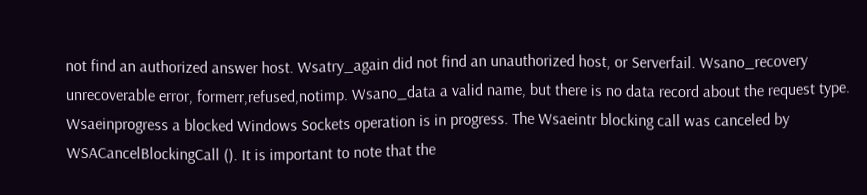not find an authorized answer host. Wsatry_again did not find an unauthorized host, or Serverfail. Wsano_recovery unrecoverable error, formerr,refused,notimp. Wsano_data a valid name, but there is no data record about the request type. Wsaeinprogress a blocked Windows Sockets operation is in progress. The Wsaeintr blocking call was canceled by WSACancelBlockingCall (). It is important to note that the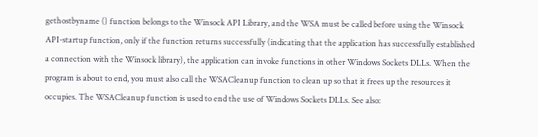gethostbyname () function belongs to the Winsock API Library, and the WSA must be called before using the Winsock API-startup function, only if the function returns successfully (indicating that the application has successfully established a connection with the Winsock library), the application can invoke functions in other Windows Sockets DLLs. When the program is about to end, you must also call the WSACleanup function to clean up so that it frees up the resources it occupies. The WSACleanup function is used to end the use of Windows Sockets DLLs. See also: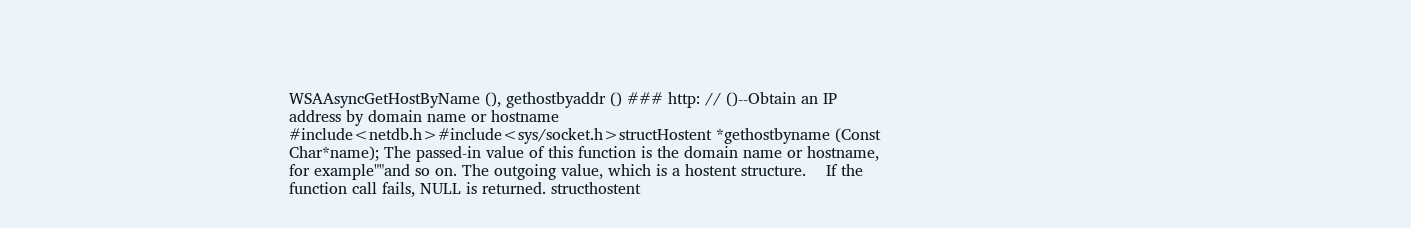WSAAsyncGetHostByName (), gethostbyaddr () ### http: // ()--Obtain an IP address by domain name or hostname #include<netdb.h>#include<sys/socket.h>structHostent *gethostbyname (Const Char*name); The passed-in value of this function is the domain name or hostname, for example""and so on. The outgoing value, which is a hostent structure.    If the function call fails, NULL is returned. structhostent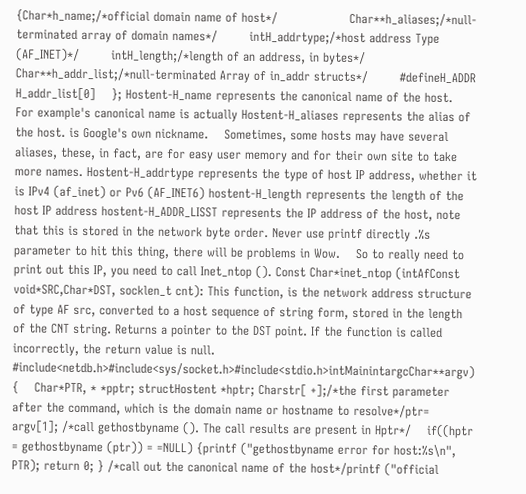{Char*h_name;/*official domain name of host*/                  Char**h_aliases;/*null-terminated array of domain names*/        intH_addrtype;/*host address Type (AF_INET)*/        intH_length;/*length of an address, in bytes*/        Char**h_addr_list;/*null-terminated Array of in_addr structs*/        #defineH_ADDR H_addr_list[0]    }; Hostent-H_name represents the canonical name of the host.    For example's canonical name is actually Hostent-H_aliases represents the alias of the host. is Google's own nickname.    Sometimes, some hosts may have several aliases, these, in fact, are for easy user memory and for their own site to take more names. Hostent-H_addrtype represents the type of host IP address, whether it is IPv4 (af_inet) or Pv6 (AF_INET6) hostent-H_length represents the length of the host IP address hostent-H_ADDR_LISST represents the IP address of the host, note that this is stored in the network byte order. Never use printf directly .%s parameter to hit this thing, there will be problems in Wow.    So to really need to print out this IP, you need to call Inet_ntop (). Const Char*inet_ntop (intAfConst void*SRC,Char*DST, socklen_t cnt): This function, is the network address structure of type AF src, converted to a host sequence of string form, stored in the length of the CNT string. Returns a pointer to the DST point. If the function is called incorrectly, the return value is null. #include<netdb.h>#include<sys/socket.h>#include<stdio.h>intMainintargcChar**argv) {    Char*PTR, * *pptr; structHostent *hptr; Charstr[ +];/*the first parameter after the command, which is the domain name or hostname to resolve*/ptr= argv[1]; /*call gethostbyname (). The call results are present in Hptr*/    if((hptr = gethostbyname (ptr)) = =NULL) {printf ("gethostbyname error for host:%s\n", PTR); return 0; } /*call out the canonical name of the host*/printf ("official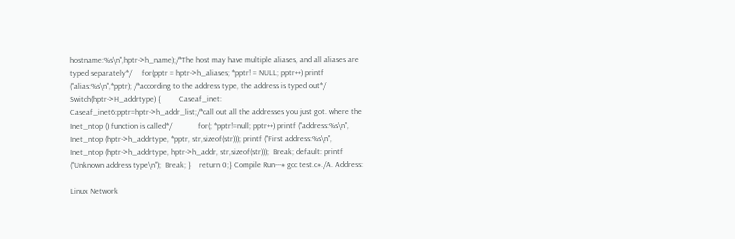hostname:%s\n",hptr->h_name);/*The host may have multiple aliases, and all aliases are typed separately*/     for(pptr = hptr->h_aliases; *pptr! = NULL; pptr++) printf ("alias:%s\n",*pptr); /*according to the address type, the address is typed out*/    Switch(hptr->H_addrtype) {         Caseaf_inet: Caseaf_inet6:pptr=hptr->h_addr_list;/*call out all the addresses you just got. where the Inet_ntop () function is called*/             for(; *pptr!=null; pptr++) printf ("address:%s\n", Inet_ntop (hptr->h_addrtype, *pptr, str,sizeof(str))); printf ("First address:%s\n", Inet_ntop (hptr->h_addrtype, hptr->h_addr, str,sizeof(str)));  Break; default: printf ("Unknown address type\n");  Break; }    return 0;} Compile Run---# gcc test.c#./A. Address:

Linux Network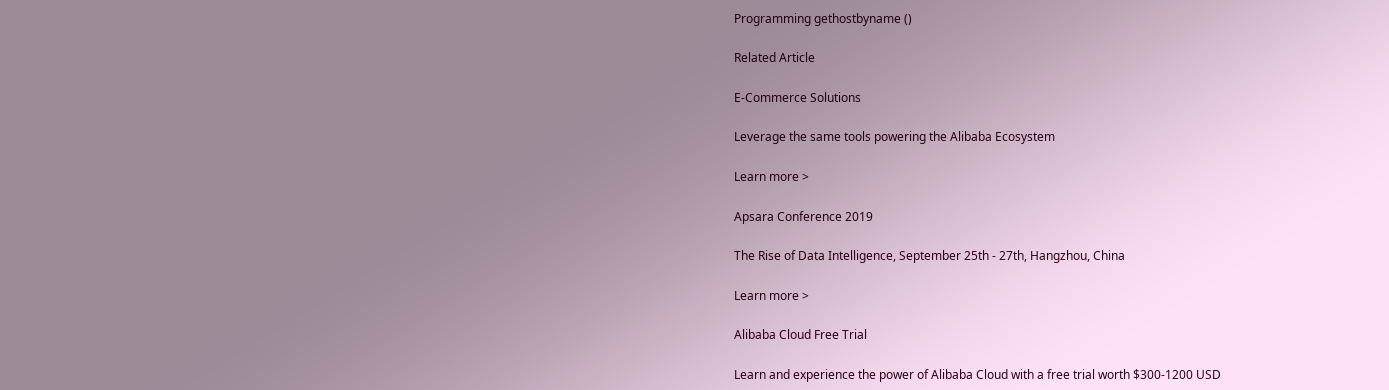Programming gethostbyname ()

Related Article

E-Commerce Solutions

Leverage the same tools powering the Alibaba Ecosystem

Learn more >

Apsara Conference 2019

The Rise of Data Intelligence, September 25th - 27th, Hangzhou, China

Learn more >

Alibaba Cloud Free Trial

Learn and experience the power of Alibaba Cloud with a free trial worth $300-1200 USD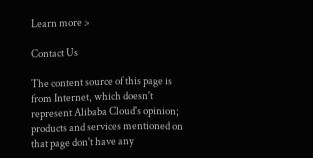Learn more >

Contact Us

The content source of this page is from Internet, which doesn't represent Alibaba Cloud's opinion; products and services mentioned on that page don't have any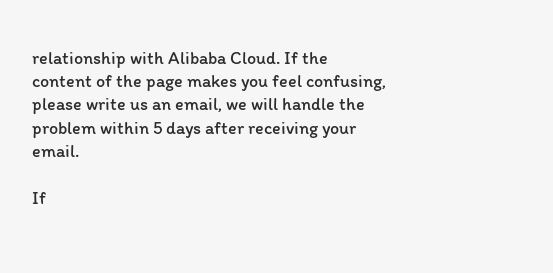relationship with Alibaba Cloud. If the content of the page makes you feel confusing, please write us an email, we will handle the problem within 5 days after receiving your email.

If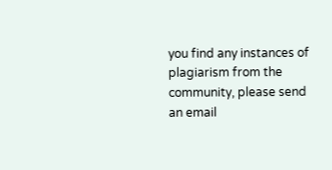you find any instances of plagiarism from the community, please send an email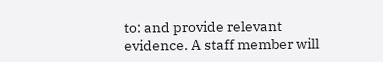to: and provide relevant evidence. A staff member will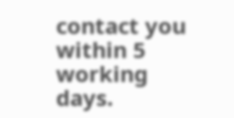contact you within 5 working days.